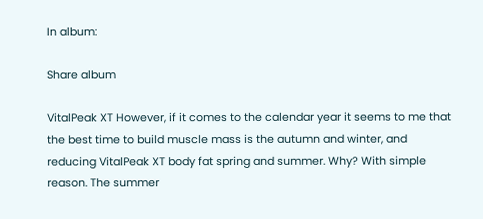In album:

Share album

VitalPeak XT However, if it comes to the calendar year it seems to me that the best time to build muscle mass is the autumn and winter, and reducing VitalPeak XT body fat spring and summer. Why? With simple reason. The summer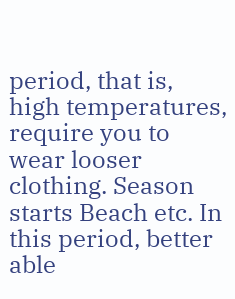period, that is, high temperatures, require you to wear looser clothing. Season starts Beach etc. In this period, better able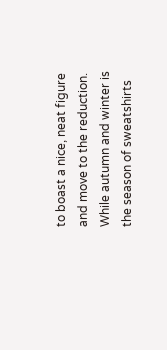to boast a nice, neat figure and move to the reduction. While autumn and winter is the season of sweatshirts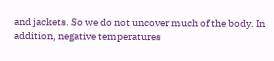and jackets. So we do not uncover much of the body. In addition, negative temperatures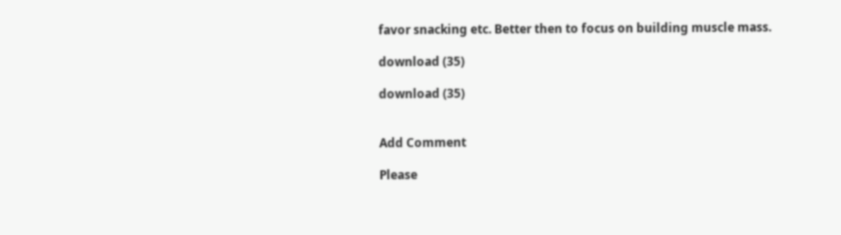favor snacking etc. Better then to focus on building muscle mass.

download (35)

download (35)


Add Comment

Please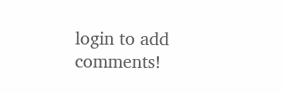login to add comments!